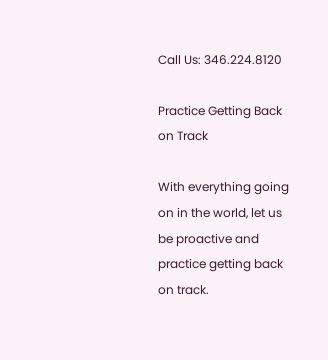Call Us: 346.224.8120

Practice Getting Back on Track

With everything going on in the world, let us be proactive and practice getting back on track.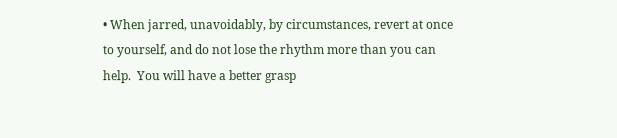• When jarred, unavoidably, by circumstances, revert at once to yourself, and do not lose the rhythm more than you can help.  You will have a better grasp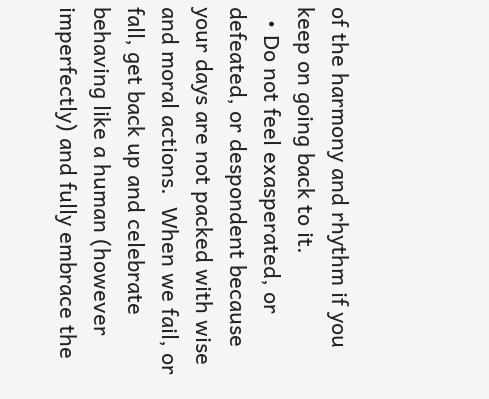of the harmony and rhythm if you keep on going back to it.
  • Do not feel exasperated, or defeated, or despondent because your days are not packed with wise and moral actions.  When we fail, or fall, get back up and celebrate behaving like a human (however imperfectly) and fully embrace the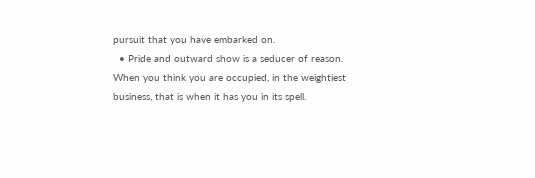pursuit that you have embarked on.
  • Pride and outward show is a seducer of reason.  When you think you are occupied, in the weightiest business, that is when it has you in its spell.